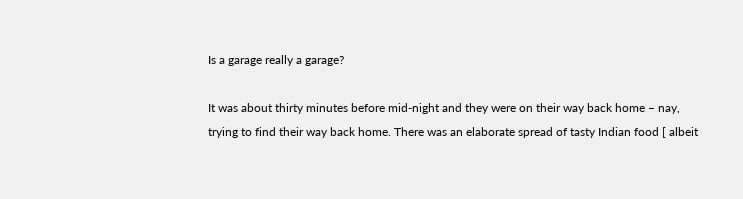Is a garage really a garage?

It was about thirty minutes before mid-night and they were on their way back home – nay, trying to find their way back home. There was an elaborate spread of tasty Indian food [ albeit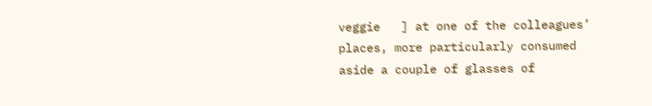veggie   ] at one of the colleagues’ places, more particularly consumed aside a couple of glasses of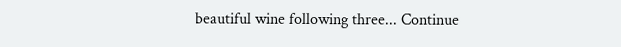beautiful wine following three... Continue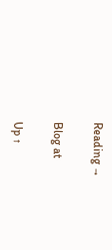Reading →

Blog at

Up ↑